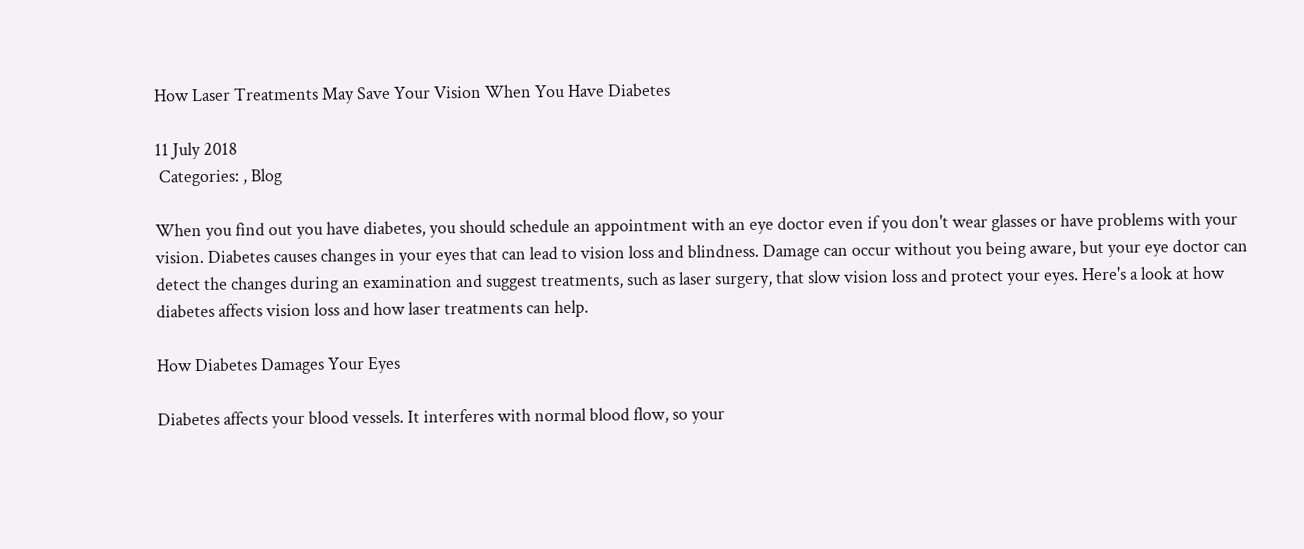How Laser Treatments May Save Your Vision When You Have Diabetes

11 July 2018
 Categories: , Blog

When you find out you have diabetes, you should schedule an appointment with an eye doctor even if you don't wear glasses or have problems with your vision. Diabetes causes changes in your eyes that can lead to vision loss and blindness. Damage can occur without you being aware, but your eye doctor can detect the changes during an examination and suggest treatments, such as laser surgery, that slow vision loss and protect your eyes. Here's a look at how diabetes affects vision loss and how laser treatments can help.

How Diabetes Damages Your Eyes

Diabetes affects your blood vessels. It interferes with normal blood flow, so your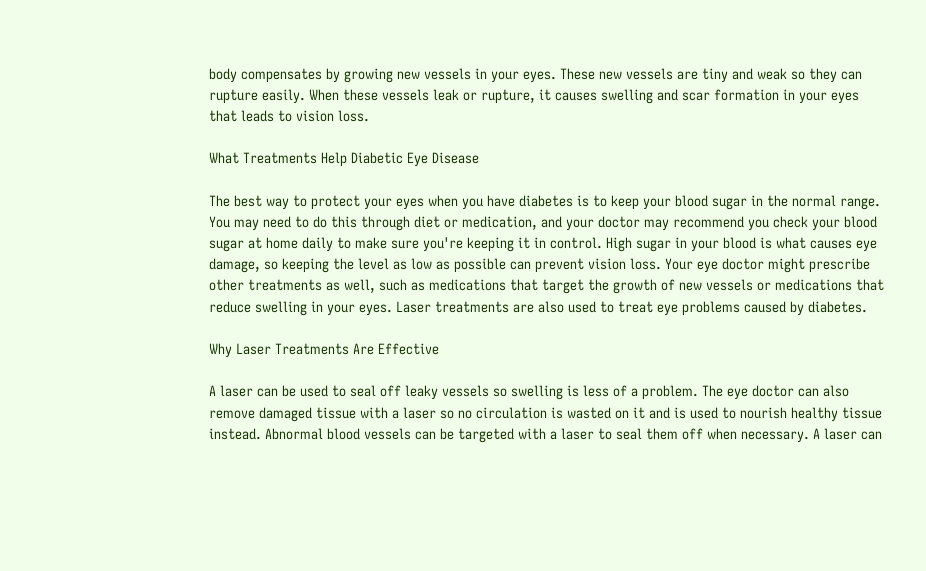body compensates by growing new vessels in your eyes. These new vessels are tiny and weak so they can rupture easily. When these vessels leak or rupture, it causes swelling and scar formation in your eyes that leads to vision loss.

What Treatments Help Diabetic Eye Disease

The best way to protect your eyes when you have diabetes is to keep your blood sugar in the normal range. You may need to do this through diet or medication, and your doctor may recommend you check your blood sugar at home daily to make sure you're keeping it in control. High sugar in your blood is what causes eye damage, so keeping the level as low as possible can prevent vision loss. Your eye doctor might prescribe other treatments as well, such as medications that target the growth of new vessels or medications that reduce swelling in your eyes. Laser treatments are also used to treat eye problems caused by diabetes.

Why Laser Treatments Are Effective

A laser can be used to seal off leaky vessels so swelling is less of a problem. The eye doctor can also remove damaged tissue with a laser so no circulation is wasted on it and is used to nourish healthy tissue instead. Abnormal blood vessels can be targeted with a laser to seal them off when necessary. A laser can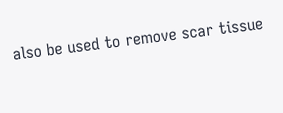also be used to remove scar tissue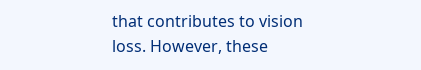that contributes to vision loss. However, these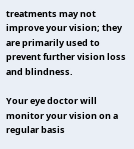treatments may not improve your vision; they are primarily used to prevent further vision loss and blindness.

Your eye doctor will monitor your vision on a regular basis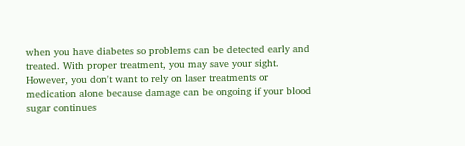when you have diabetes so problems can be detected early and treated. With proper treatment, you may save your sight. However, you don't want to rely on laser treatments or medication alone because damage can be ongoing if your blood sugar continues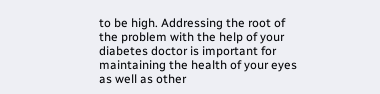to be high. Addressing the root of the problem with the help of your diabetes doctor is important for maintaining the health of your eyes as well as other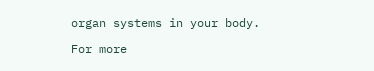organ systems in your body.

For more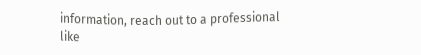information, reach out to a professional like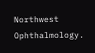Northwest Ophthalmology.